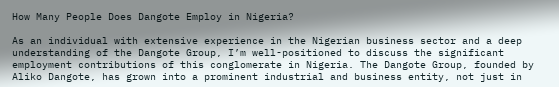How Many People Does Dangote Employ in Nigeria?

As an individual with extensive experience in the Nigerian business sector and a deep understanding of the Dangote Group, I’m well-positioned to discuss the significant employment contributions of this conglomerate in Nigeria. The Dangote Group, founded by Aliko Dangote, has grown into a prominent industrial and business entity, not just in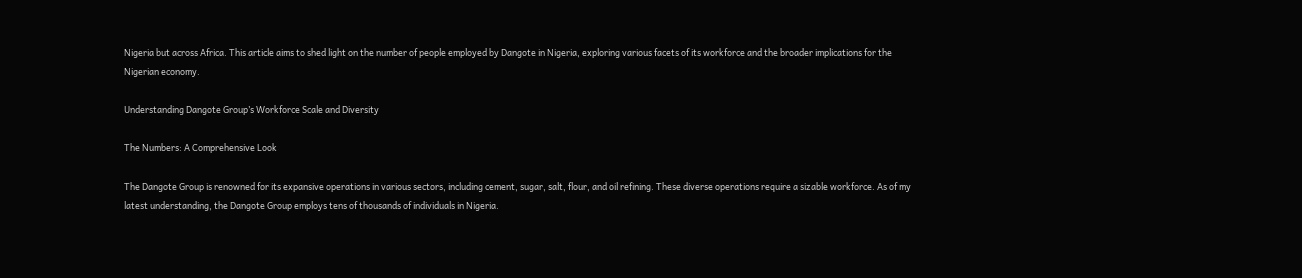Nigeria but across Africa. This article aims to shed light on the number of people employed by Dangote in Nigeria, exploring various facets of its workforce and the broader implications for the Nigerian economy.

Understanding Dangote Group’s Workforce Scale and Diversity

The Numbers: A Comprehensive Look

The Dangote Group is renowned for its expansive operations in various sectors, including cement, sugar, salt, flour, and oil refining. These diverse operations require a sizable workforce. As of my latest understanding, the Dangote Group employs tens of thousands of individuals in Nigeria.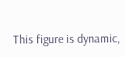This figure is dynamic,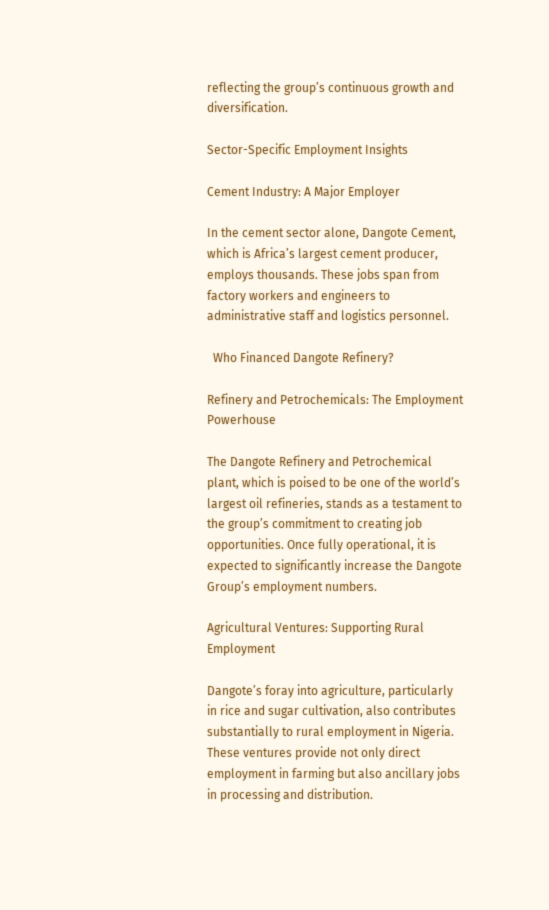reflecting the group’s continuous growth and diversification.

Sector-Specific Employment Insights

Cement Industry: A Major Employer

In the cement sector alone, Dangote Cement, which is Africa’s largest cement producer, employs thousands. These jobs span from factory workers and engineers to administrative staff and logistics personnel.

  Who Financed Dangote Refinery?

Refinery and Petrochemicals: The Employment Powerhouse

The Dangote Refinery and Petrochemical plant, which is poised to be one of the world’s largest oil refineries, stands as a testament to the group’s commitment to creating job opportunities. Once fully operational, it is expected to significantly increase the Dangote Group’s employment numbers.

Agricultural Ventures: Supporting Rural Employment

Dangote’s foray into agriculture, particularly in rice and sugar cultivation, also contributes substantially to rural employment in Nigeria. These ventures provide not only direct employment in farming but also ancillary jobs in processing and distribution.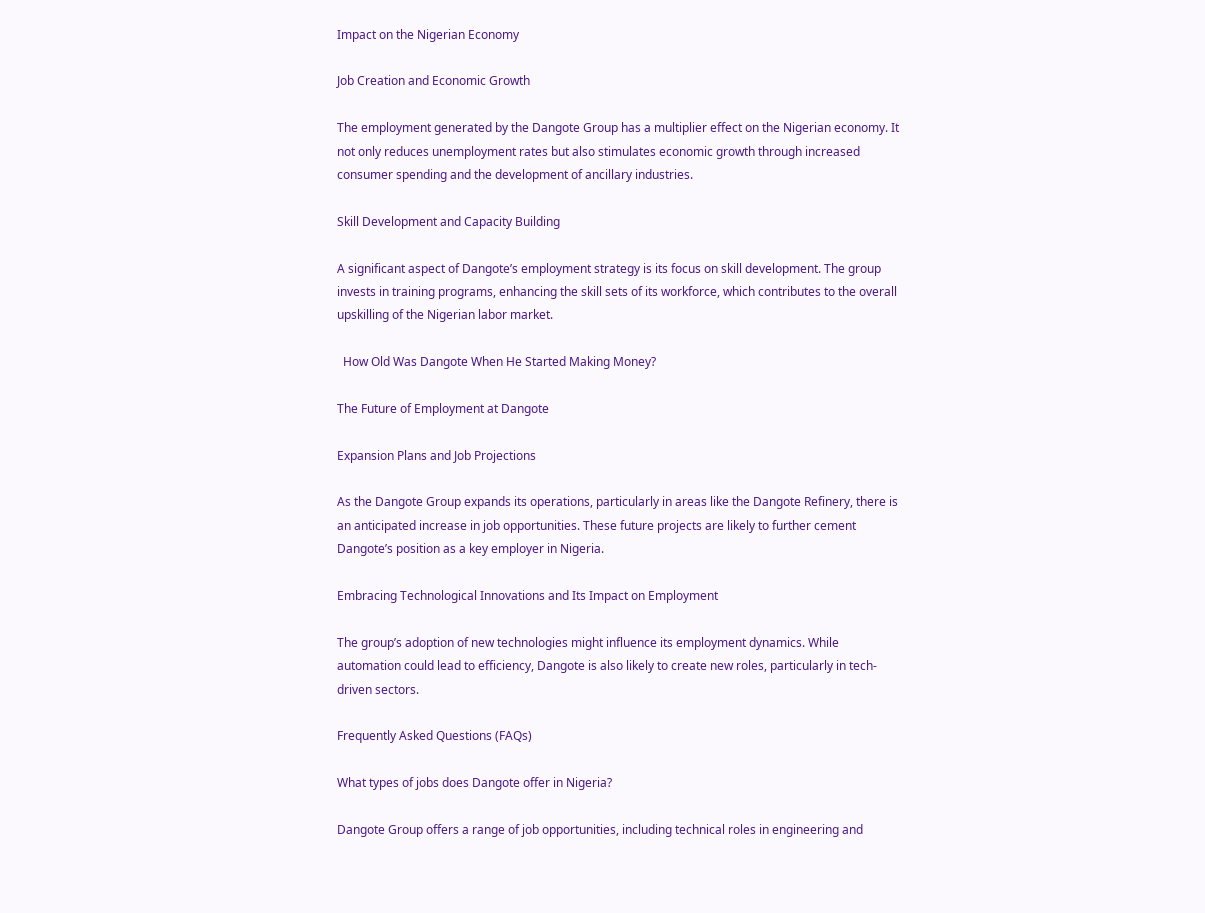Impact on the Nigerian Economy

Job Creation and Economic Growth

The employment generated by the Dangote Group has a multiplier effect on the Nigerian economy. It not only reduces unemployment rates but also stimulates economic growth through increased consumer spending and the development of ancillary industries.

Skill Development and Capacity Building

A significant aspect of Dangote’s employment strategy is its focus on skill development. The group invests in training programs, enhancing the skill sets of its workforce, which contributes to the overall upskilling of the Nigerian labor market.

  How Old Was Dangote When He Started Making Money?

The Future of Employment at Dangote

Expansion Plans and Job Projections

As the Dangote Group expands its operations, particularly in areas like the Dangote Refinery, there is an anticipated increase in job opportunities. These future projects are likely to further cement Dangote’s position as a key employer in Nigeria.

Embracing Technological Innovations and Its Impact on Employment

The group’s adoption of new technologies might influence its employment dynamics. While automation could lead to efficiency, Dangote is also likely to create new roles, particularly in tech-driven sectors.

Frequently Asked Questions (FAQs)

What types of jobs does Dangote offer in Nigeria?

Dangote Group offers a range of job opportunities, including technical roles in engineering and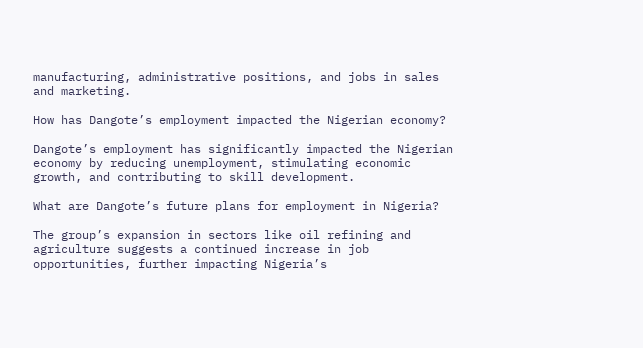manufacturing, administrative positions, and jobs in sales and marketing.

How has Dangote’s employment impacted the Nigerian economy?

Dangote’s employment has significantly impacted the Nigerian economy by reducing unemployment, stimulating economic growth, and contributing to skill development.

What are Dangote’s future plans for employment in Nigeria?

The group’s expansion in sectors like oil refining and agriculture suggests a continued increase in job opportunities, further impacting Nigeria’s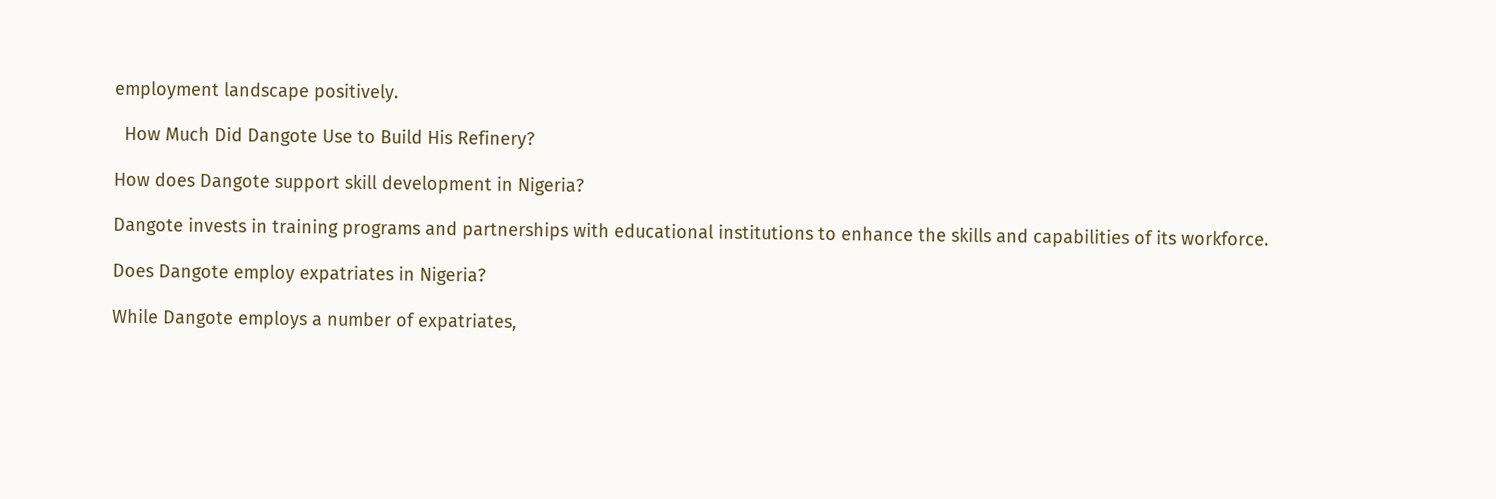employment landscape positively.

  How Much Did Dangote Use to Build His Refinery?

How does Dangote support skill development in Nigeria?

Dangote invests in training programs and partnerships with educational institutions to enhance the skills and capabilities of its workforce.

Does Dangote employ expatriates in Nigeria?

While Dangote employs a number of expatriates,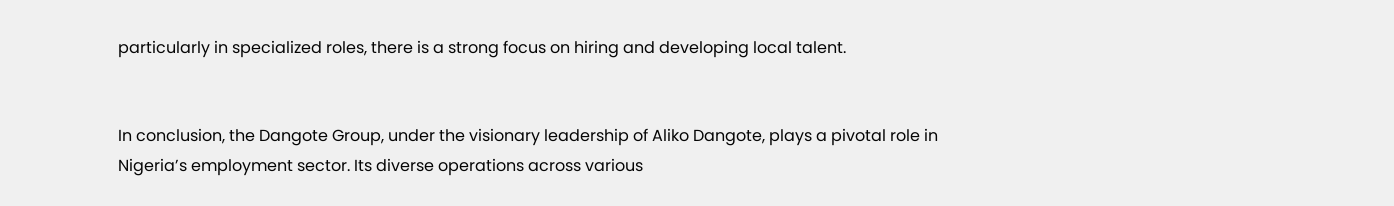particularly in specialized roles, there is a strong focus on hiring and developing local talent.


In conclusion, the Dangote Group, under the visionary leadership of Aliko Dangote, plays a pivotal role in Nigeria’s employment sector. Its diverse operations across various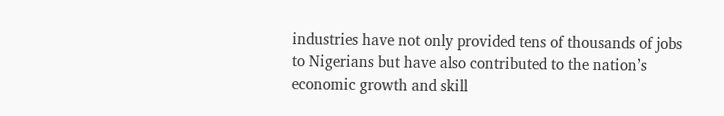industries have not only provided tens of thousands of jobs to Nigerians but have also contributed to the nation’s economic growth and skill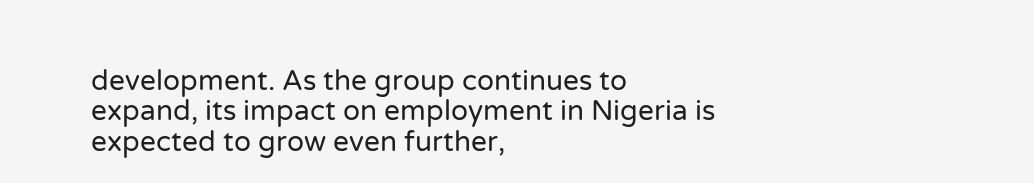development. As the group continues to expand, its impact on employment in Nigeria is expected to grow even further,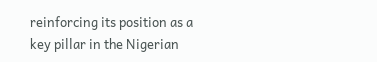reinforcing its position as a key pillar in the Nigerian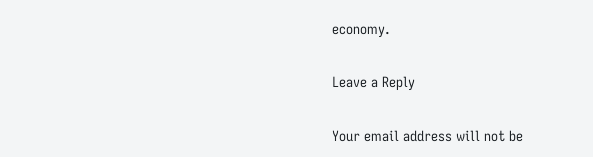economy.

Leave a Reply

Your email address will not be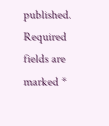published. Required fields are marked *